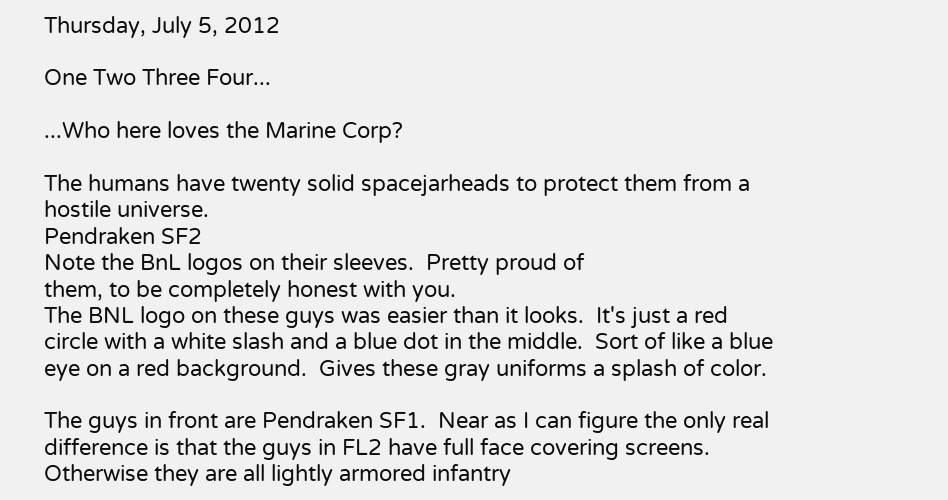Thursday, July 5, 2012

One Two Three Four...

...Who here loves the Marine Corp?

The humans have twenty solid spacejarheads to protect them from a hostile universe.
Pendraken SF2
Note the BnL logos on their sleeves.  Pretty proud of
them, to be completely honest with you.
The BNL logo on these guys was easier than it looks.  It's just a red circle with a white slash and a blue dot in the middle.  Sort of like a blue eye on a red background.  Gives these gray uniforms a splash of color.

The guys in front are Pendraken SF1.  Near as I can figure the only real difference is that the guys in FL2 have full face covering screens.  Otherwise they are all lightly armored infantry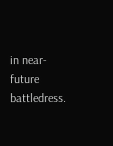in near-future battledress.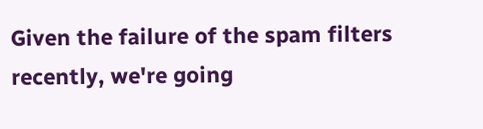Given the failure of the spam filters recently, we're going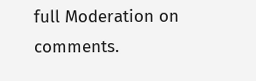full Moderation on comments.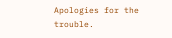Apologies for the trouble.